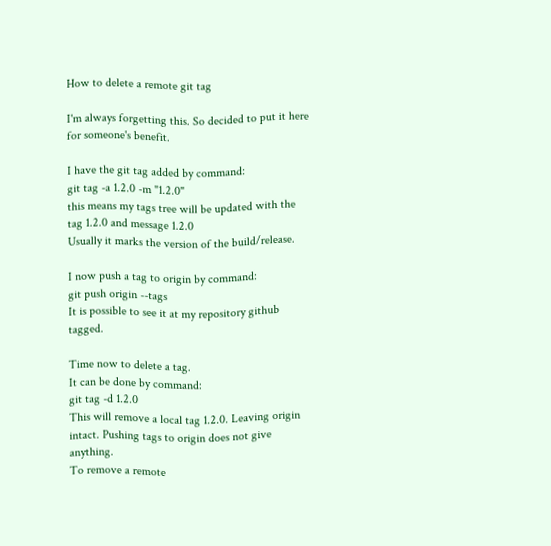How to delete a remote git tag

I'm always forgetting this. So decided to put it here for someone's benefit.

I have the git tag added by command:
git tag -a 1.2.0 -m "1.2.0"
this means my tags tree will be updated with the tag 1.2.0 and message 1.2.0
Usually it marks the version of the build/release.

I now push a tag to origin by command:
git push origin --tags
It is possible to see it at my repository github tagged.

Time now to delete a tag.
It can be done by command:
git tag -d 1.2.0
This will remove a local tag 1.2.0. Leaving origin intact. Pushing tags to origin does not give anything.
To remove a remote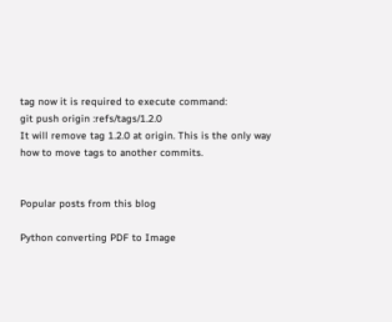tag now it is required to execute command:
git push origin :refs/tags/1.2.0
It will remove tag 1.2.0 at origin. This is the only way how to move tags to another commits.


Popular posts from this blog

Python converting PDF to Image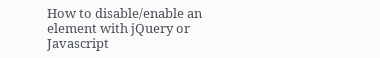How to disable/enable an element with jQuery or Javascript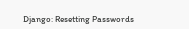Django: Resetting Passwords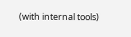(with internal tools)